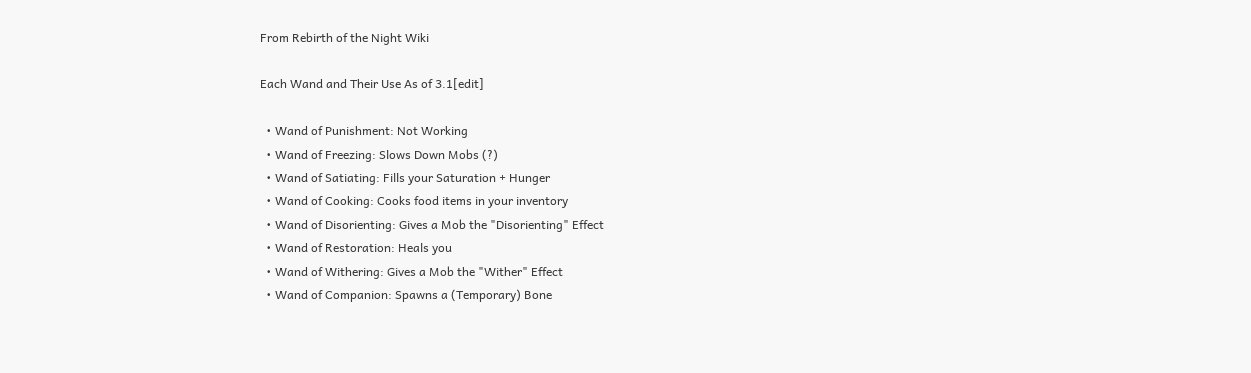From Rebirth of the Night Wiki

Each Wand and Their Use As of 3.1[edit]

  • Wand of Punishment: Not Working
  • Wand of Freezing: Slows Down Mobs (?)
  • Wand of Satiating: Fills your Saturation + Hunger
  • Wand of Cooking: Cooks food items in your inventory
  • Wand of Disorienting: Gives a Mob the "Disorienting" Effect
  • Wand of Restoration: Heals you
  • Wand of Withering: Gives a Mob the "Wither" Effect
  • Wand of Companion: Spawns a (Temporary) Bone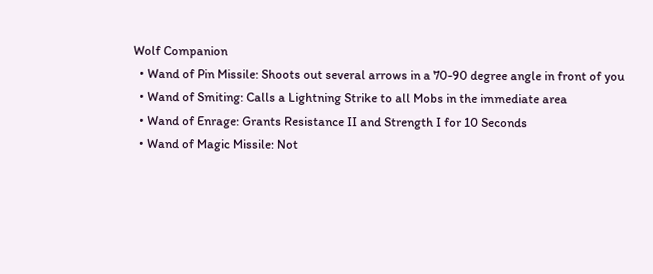Wolf Companion
  • Wand of Pin Missile: Shoots out several arrows in a 70-90 degree angle in front of you
  • Wand of Smiting: Calls a Lightning Strike to all Mobs in the immediate area
  • Wand of Enrage: Grants Resistance II and Strength I for 10 Seconds
  • Wand of Magic Missile: Not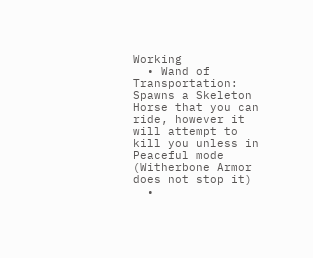Working
  • Wand of Transportation: Spawns a Skeleton Horse that you can ride, however it will attempt to kill you unless in Peaceful mode (Witherbone Armor does not stop it)
  •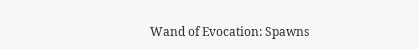Wand of Evocation: Spawns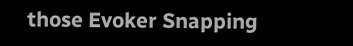those Evoker Snapping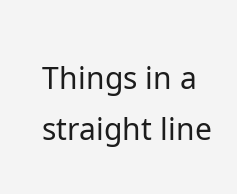Things in a straight line